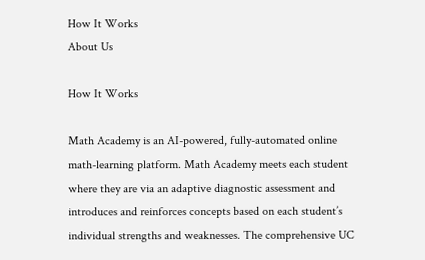How It Works
About Us

How It Works

Math Academy is an AI-powered, fully-automated online math-learning platform. Math Academy meets each student where they are via an adaptive diagnostic assessment and introduces and reinforces concepts based on each student’s individual strengths and weaknesses. The comprehensive UC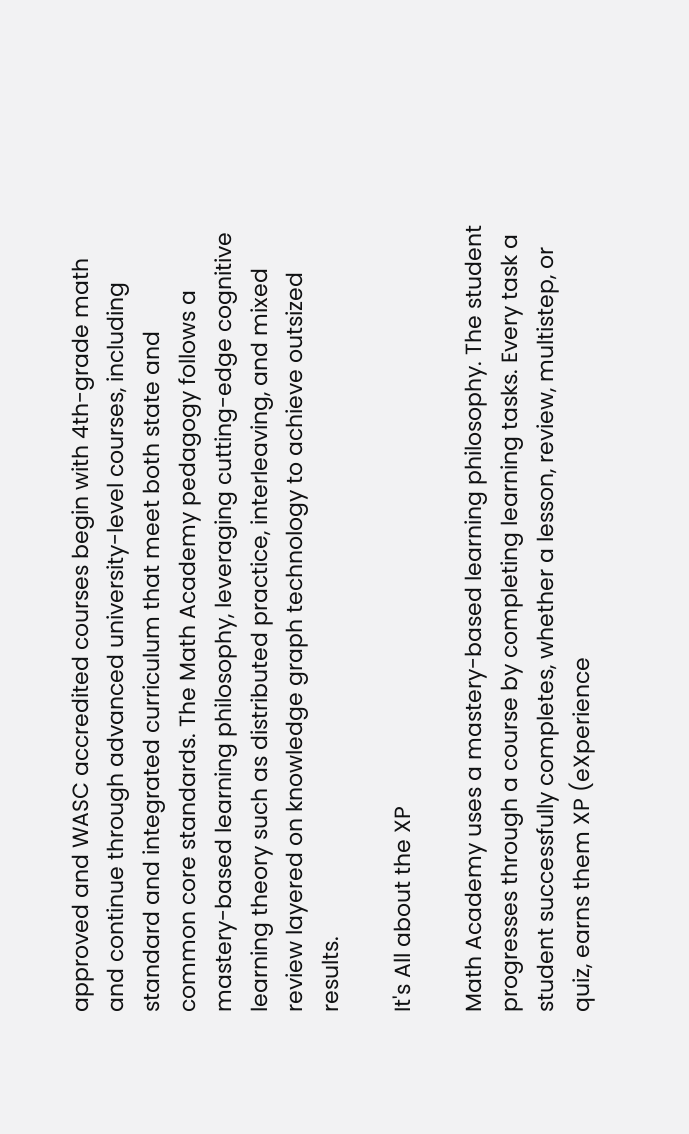approved and WASC accredited courses begin with 4th-grade math and continue through advanced university-level courses, including standard and integrated curriculum that meet both state and common core standards. The Math Academy pedagogy follows a mastery-based learning philosophy, leveraging cutting-edge cognitive learning theory such as distributed practice, interleaving, and mixed review layered on knowledge graph technology to achieve outsized results.

It's All about the XP

Math Academy uses a mastery-based learning philosophy. The student progresses through a course by completing learning tasks. Every task a student successfully completes, whether a lesson, review, multistep, or quiz, earns them XP (eXperience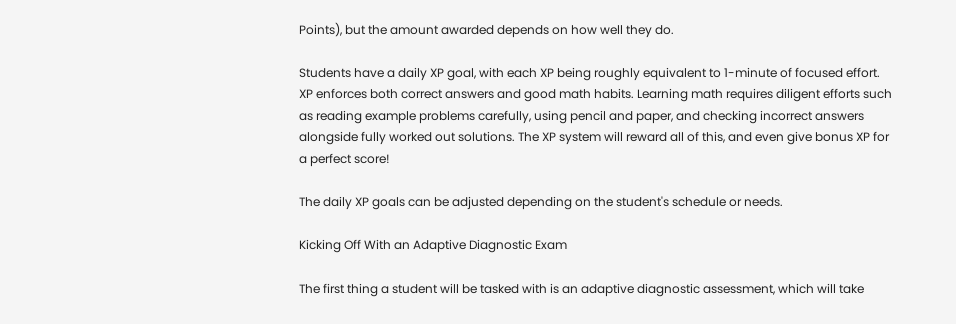Points), but the amount awarded depends on how well they do.

Students have a daily XP goal, with each XP being roughly equivalent to 1-minute of focused effort. XP enforces both correct answers and good math habits. Learning math requires diligent efforts such as reading example problems carefully, using pencil and paper, and checking incorrect answers alongside fully worked out solutions. The XP system will reward all of this, and even give bonus XP for a perfect score!

The daily XP goals can be adjusted depending on the student's schedule or needs.

Kicking Off With an Adaptive Diagnostic Exam

The first thing a student will be tasked with is an adaptive diagnostic assessment, which will take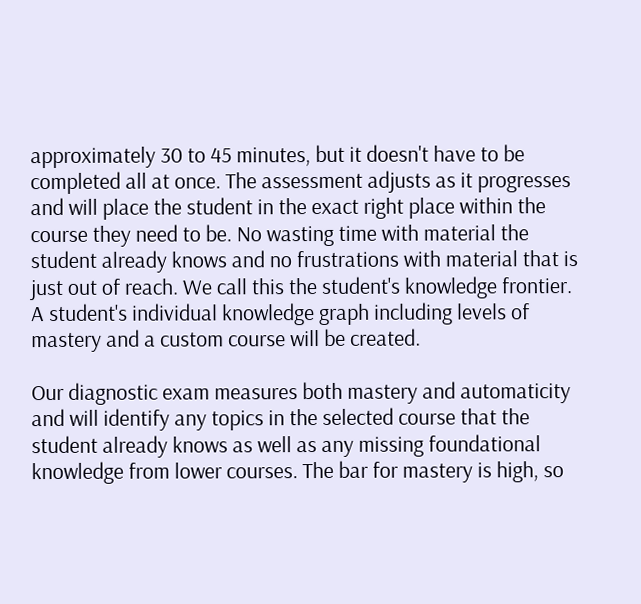approximately 30 to 45 minutes, but it doesn't have to be completed all at once. The assessment adjusts as it progresses and will place the student in the exact right place within the course they need to be. No wasting time with material the student already knows and no frustrations with material that is just out of reach. We call this the student's knowledge frontier. A student's individual knowledge graph including levels of mastery and a custom course will be created.

Our diagnostic exam measures both mastery and automaticity and will identify any topics in the selected course that the student already knows as well as any missing foundational knowledge from lower courses. The bar for mastery is high, so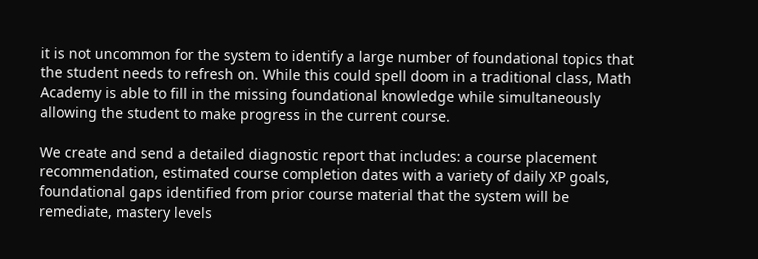it is not uncommon for the system to identify a large number of foundational topics that the student needs to refresh on. While this could spell doom in a traditional class, Math Academy is able to fill in the missing foundational knowledge while simultaneously allowing the student to make progress in the current course.

We create and send a detailed diagnostic report that includes: a course placement recommendation, estimated course completion dates with a variety of daily XP goals, foundational gaps identified from prior course material that the system will be remediate, mastery levels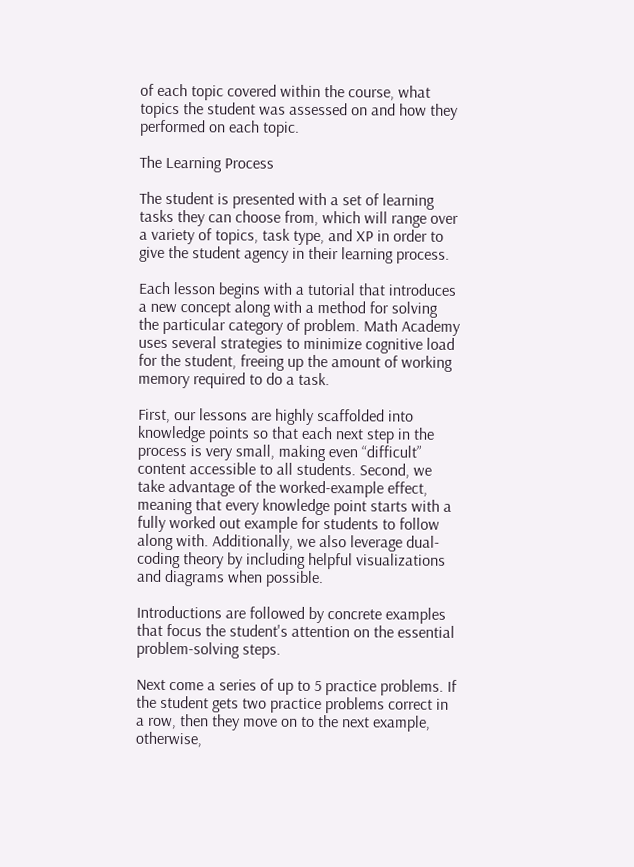of each topic covered within the course, what topics the student was assessed on and how they performed on each topic.

The Learning Process

The student is presented with a set of learning tasks they can choose from, which will range over a variety of topics, task type, and XP in order to give the student agency in their learning process.

Each lesson begins with a tutorial that introduces a new concept along with a method for solving the particular category of problem. Math Academy uses several strategies to minimize cognitive load for the student, freeing up the amount of working memory required to do a task.

First, our lessons are highly scaffolded into knowledge points so that each next step in the process is very small, making even “difficult” content accessible to all students. Second, we take advantage of the worked-example effect, meaning that every knowledge point starts with a fully worked out example for students to follow along with. Additionally, we also leverage dual-coding theory by including helpful visualizations and diagrams when possible.

Introductions are followed by concrete examples that focus the student's attention on the essential problem-solving steps.

Next come a series of up to 5 practice problems. If the student gets two practice problems correct in a row, then they move on to the next example, otherwise,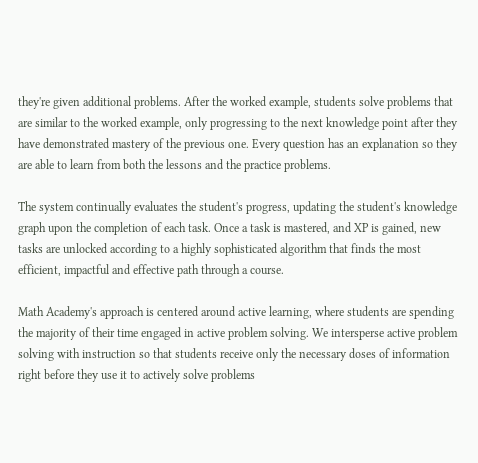they're given additional problems. After the worked example, students solve problems that are similar to the worked example, only progressing to the next knowledge point after they have demonstrated mastery of the previous one. Every question has an explanation so they are able to learn from both the lessons and the practice problems.

The system continually evaluates the student's progress, updating the student's knowledge graph upon the completion of each task. Once a task is mastered, and XP is gained, new tasks are unlocked according to a highly sophisticated algorithm that finds the most efficient, impactful and effective path through a course.

Math Academy's approach is centered around active learning, where students are spending the majority of their time engaged in active problem solving. We intersperse active problem solving with instruction so that students receive only the necessary doses of information right before they use it to actively solve problems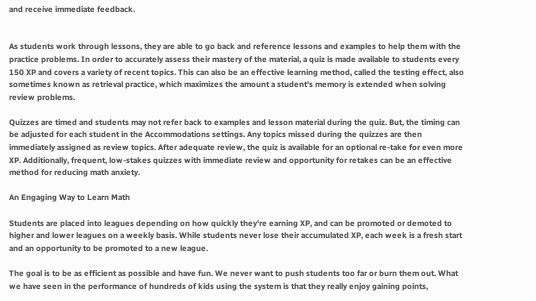and receive immediate feedback.


As students work through lessons, they are able to go back and reference lessons and examples to help them with the practice problems. In order to accurately assess their mastery of the material, a quiz is made available to students every 150 XP and covers a variety of recent topics. This can also be an effective learning method, called the testing effect, also sometimes known as retrieval practice, which maximizes the amount a student's memory is extended when solving review problems.

Quizzes are timed and students may not refer back to examples and lesson material during the quiz. But, the timing can be adjusted for each student in the Accommodations settings. Any topics missed during the quizzes are then immediately assigned as review topics. After adequate review, the quiz is available for an optional re-take for even more XP. Additionally, frequent, low-stakes quizzes with immediate review and opportunity for retakes can be an effective method for reducing math anxiety.

An Engaging Way to Learn Math

Students are placed into leagues depending on how quickly they're earning XP, and can be promoted or demoted to higher and lower leagues on a weekly basis. While students never lose their accumulated XP, each week is a fresh start and an opportunity to be promoted to a new league.

The goal is to be as efficient as possible and have fun. We never want to push students too far or burn them out. What we have seen in the performance of hundreds of kids using the system is that they really enjoy gaining points,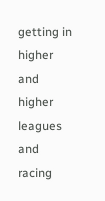getting in higher and higher leagues and racing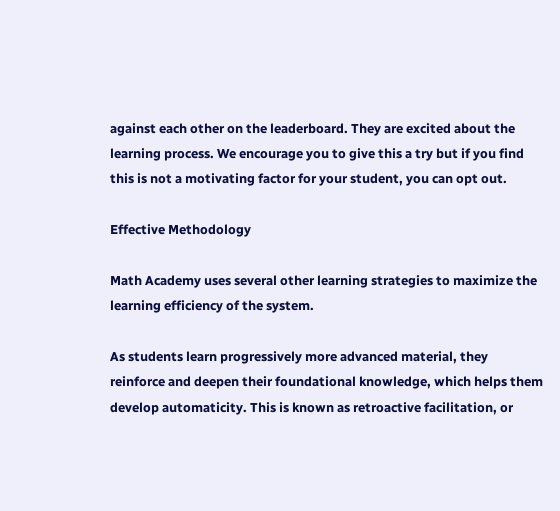against each other on the leaderboard. They are excited about the learning process. We encourage you to give this a try but if you find this is not a motivating factor for your student, you can opt out.

Effective Methodology

Math Academy uses several other learning strategies to maximize the learning efficiency of the system.

As students learn progressively more advanced material, they reinforce and deepen their foundational knowledge, which helps them develop automaticity. This is known as retroactive facilitation, or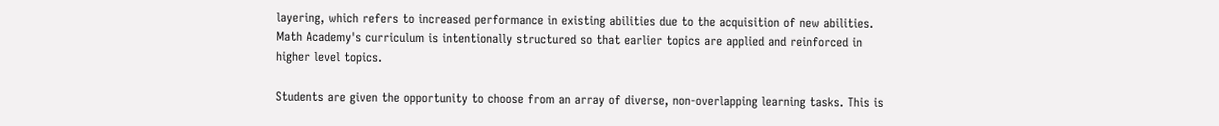layering, which refers to increased performance in existing abilities due to the acquisition of new abilities. Math Academy's curriculum is intentionally structured so that earlier topics are applied and reinforced in higher level topics.

Students are given the opportunity to choose from an array of diverse, non-overlapping learning tasks. This is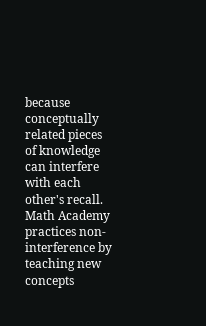because conceptually related pieces of knowledge can interfere with each other's recall. Math Academy practices non-interference by teaching new concepts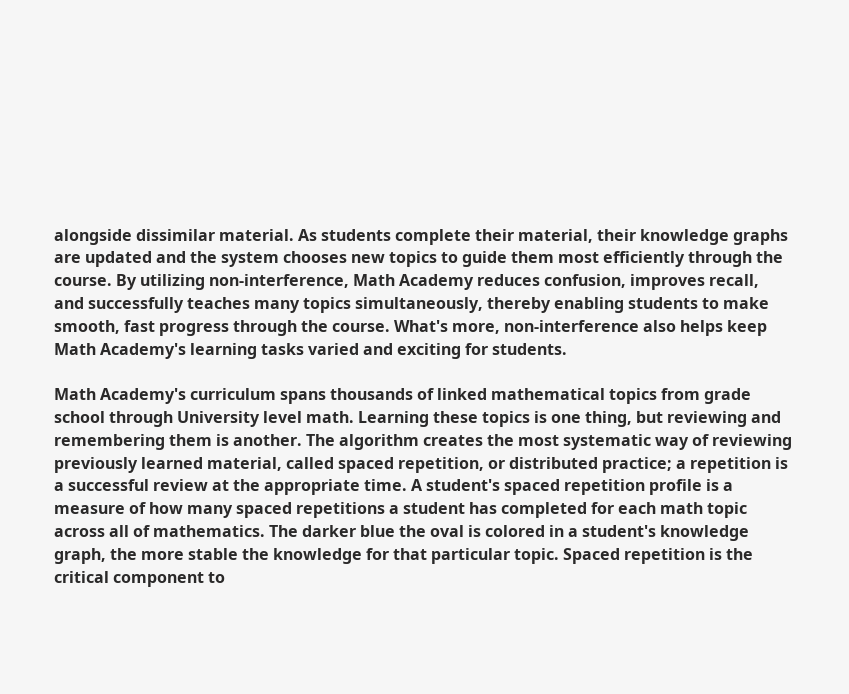alongside dissimilar material. As students complete their material, their knowledge graphs are updated and the system chooses new topics to guide them most efficiently through the course. By utilizing non-interference, Math Academy reduces confusion, improves recall, and successfully teaches many topics simultaneously, thereby enabling students to make smooth, fast progress through the course. What's more, non-interference also helps keep Math Academy's learning tasks varied and exciting for students.

Math Academy's curriculum spans thousands of linked mathematical topics from grade school through University level math. Learning these topics is one thing, but reviewing and remembering them is another. The algorithm creates the most systematic way of reviewing previously learned material, called spaced repetition, or distributed practice; a repetition is a successful review at the appropriate time. A student's spaced repetition profile is a measure of how many spaced repetitions a student has completed for each math topic across all of mathematics. The darker blue the oval is colored in a student's knowledge graph, the more stable the knowledge for that particular topic. Spaced repetition is the critical component to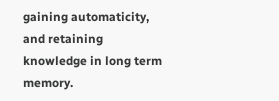gaining automaticity, and retaining knowledge in long term memory.